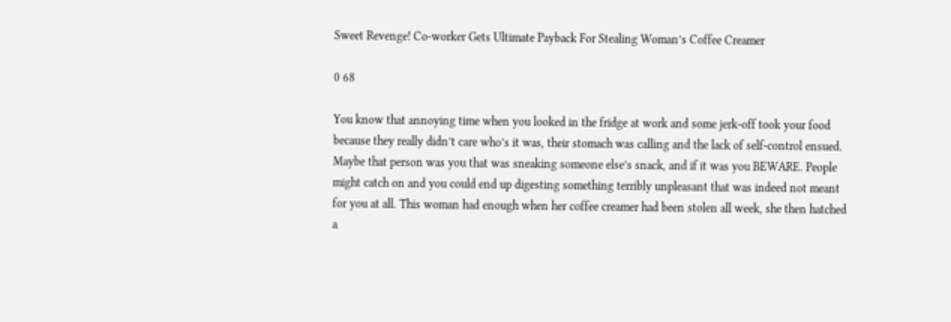Sweet Revenge! Co-worker Gets Ultimate Payback For Stealing Woman’s Coffee Creamer

0 68

You know that annoying time when you looked in the fridge at work and some jerk-off took your food because they really didn’t care who’s it was, their stomach was calling and the lack of self-control ensued. Maybe that person was you that was sneaking someone else’s snack, and if it was you BEWARE. People might catch on and you could end up digesting something terribly unpleasant that was indeed not meant for you at all. This woman had enough when her coffee creamer had been stolen all week, she then hatched a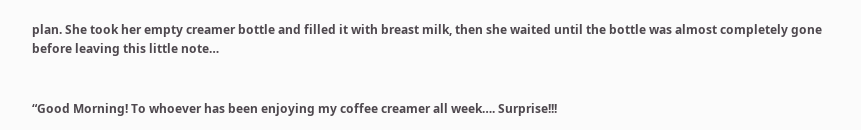plan. She took her empty creamer bottle and filled it with breast milk, then she waited until the bottle was almost completely gone before leaving this little note…


“Good Morning! To whoever has been enjoying my coffee creamer all week…. Surprise!!!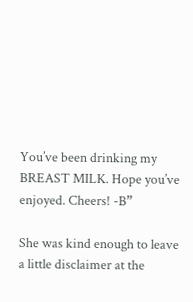You’ve been drinking my BREAST MILK. Hope you’ve enjoyed. Cheers! -B”

She was kind enough to leave a little disclaimer at the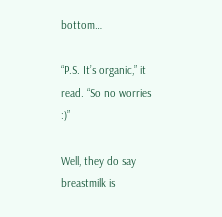bottom…

“P.S. It’s organic,” it read. “So no worries :)”

Well, they do say breastmilk is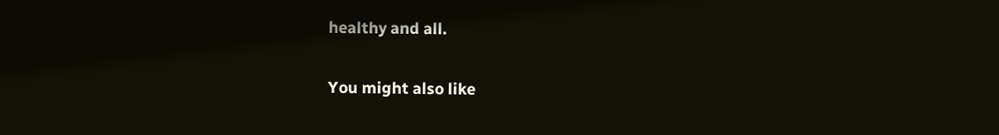healthy and all.

You might also like